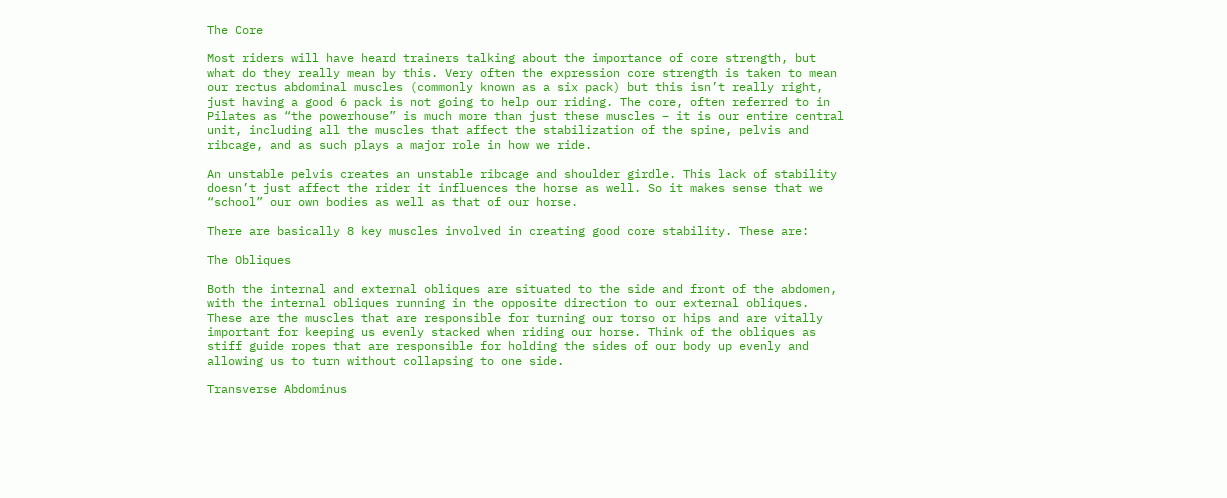The Core

Most riders will have heard trainers talking about the importance of core strength, but what do they really mean by this. Very often the expression core strength is taken to mean our rectus abdominal muscles (commonly known as a six pack) but this isn’t really right, just having a good 6 pack is not going to help our riding. The core, often referred to in Pilates as “the powerhouse” is much more than just these muscles – it is our entire central unit, including all the muscles that affect the stabilization of the spine, pelvis and ribcage, and as such plays a major role in how we ride.

An unstable pelvis creates an unstable ribcage and shoulder girdle. This lack of stability doesn’t just affect the rider it influences the horse as well. So it makes sense that we “school” our own bodies as well as that of our horse.

There are basically 8 key muscles involved in creating good core stability. These are:

The Obliques

Both the internal and external obliques are situated to the side and front of the abdomen, with the internal obliques running in the opposite direction to our external obliques. These are the muscles that are responsible for turning our torso or hips and are vitally important for keeping us evenly stacked when riding our horse. Think of the obliques as stiff guide ropes that are responsible for holding the sides of our body up evenly and allowing us to turn without collapsing to one side.

Transverse Abdominus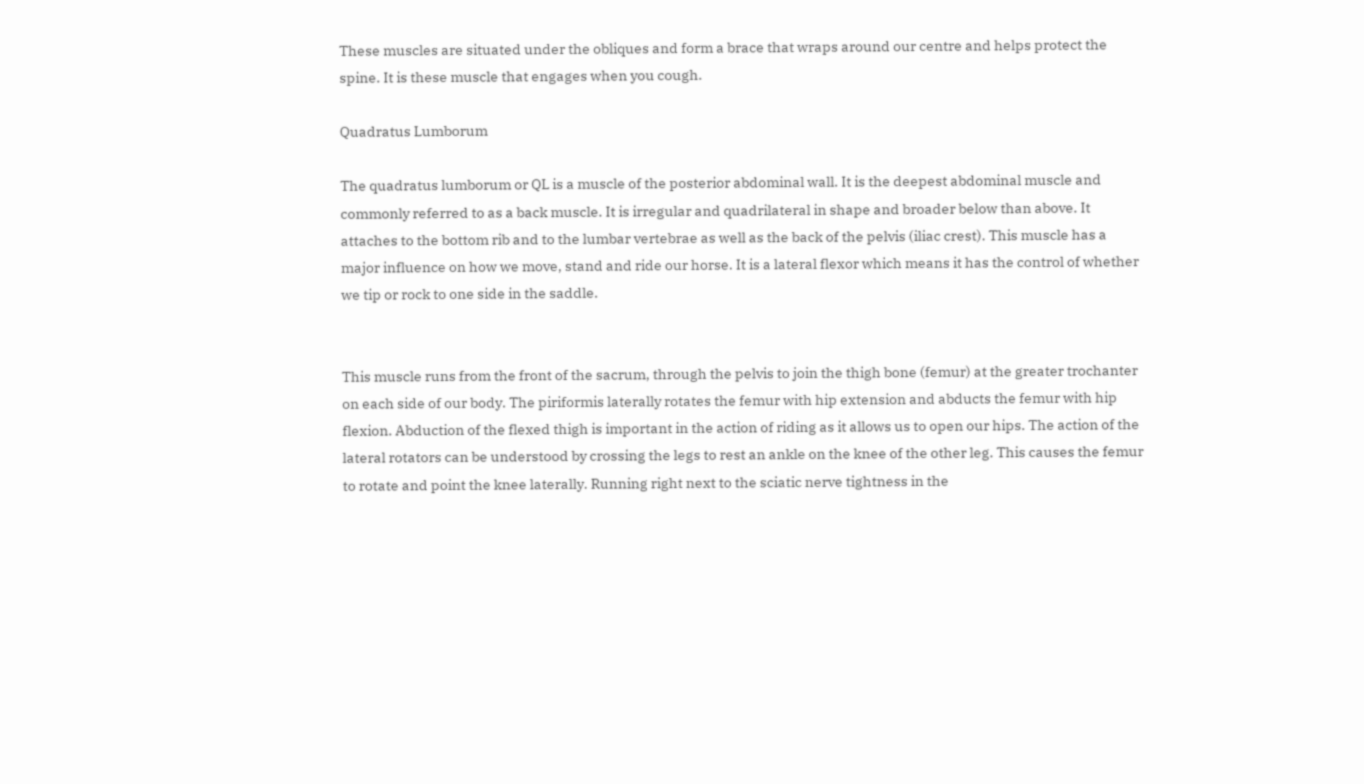These muscles are situated under the obliques and form a brace that wraps around our centre and helps protect the spine. It is these muscle that engages when you cough.

Quadratus Lumborum

The quadratus lumborum or QL is a muscle of the posterior abdominal wall. It is the deepest abdominal muscle and commonly referred to as a back muscle. It is irregular and quadrilateral in shape and broader below than above. It attaches to the bottom rib and to the lumbar vertebrae as well as the back of the pelvis (iliac crest). This muscle has a major influence on how we move, stand and ride our horse. It is a lateral flexor which means it has the control of whether we tip or rock to one side in the saddle.


This muscle runs from the front of the sacrum, through the pelvis to join the thigh bone (femur) at the greater trochanter on each side of our body. The piriformis laterally rotates the femur with hip extension and abducts the femur with hip flexion. Abduction of the flexed thigh is important in the action of riding as it allows us to open our hips. The action of the lateral rotators can be understood by crossing the legs to rest an ankle on the knee of the other leg. This causes the femur to rotate and point the knee laterally. Running right next to the sciatic nerve tightness in the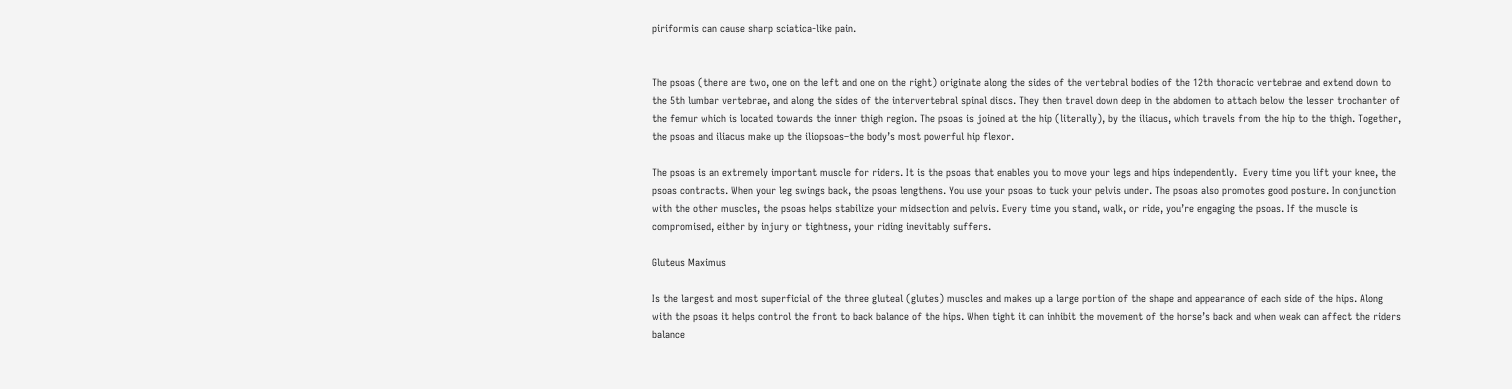piriformis can cause sharp sciatica-like pain.


The psoas (there are two, one on the left and one on the right) originate along the sides of the vertebral bodies of the 12th thoracic vertebrae and extend down to the 5th lumbar vertebrae, and along the sides of the intervertebral spinal discs. They then travel down deep in the abdomen to attach below the lesser trochanter of the femur which is located towards the inner thigh region. The psoas is joined at the hip (literally), by the iliacus, which travels from the hip to the thigh. Together, the psoas and iliacus make up the iliopsoas–the body’s most powerful hip flexor.

The psoas is an extremely important muscle for riders. It is the psoas that enables you to move your legs and hips independently.  Every time you lift your knee, the psoas contracts. When your leg swings back, the psoas lengthens. You use your psoas to tuck your pelvis under. The psoas also promotes good posture. In conjunction with the other muscles, the psoas helps stabilize your midsection and pelvis. Every time you stand, walk, or ride, you’re engaging the psoas. If the muscle is compromised, either by injury or tightness, your riding inevitably suffers.

Gluteus Maximus

Is the largest and most superficial of the three gluteal (glutes) muscles and makes up a large portion of the shape and appearance of each side of the hips. Along with the psoas it helps control the front to back balance of the hips. When tight it can inhibit the movement of the horse’s back and when weak can affect the riders balance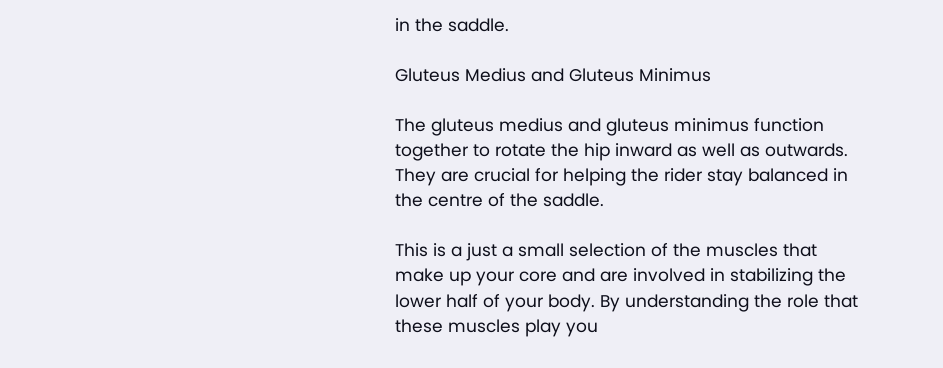in the saddle.

Gluteus Medius and Gluteus Minimus

The gluteus medius and gluteus minimus function together to rotate the hip inward as well as outwards. They are crucial for helping the rider stay balanced in the centre of the saddle.

This is a just a small selection of the muscles that make up your core and are involved in stabilizing the lower half of your body. By understanding the role that these muscles play you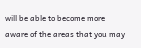will be able to become more aware of the areas that you may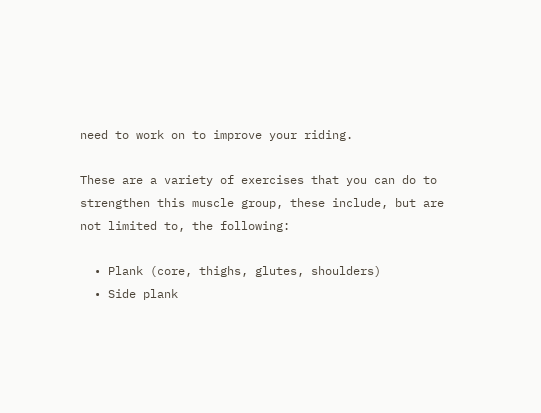need to work on to improve your riding.

These are a variety of exercises that you can do to strengthen this muscle group, these include, but are not limited to, the following:

  • Plank (core, thighs, glutes, shoulders)
  • Side plank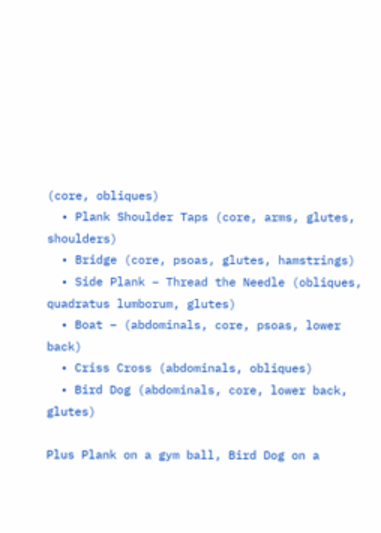(core, obliques)
  • Plank Shoulder Taps (core, arms, glutes, shoulders)
  • Bridge (core, psoas, glutes, hamstrings)
  • Side Plank – Thread the Needle (obliques, quadratus lumborum, glutes)
  • Boat – (abdominals, core, psoas, lower back)
  • Criss Cross (abdominals, obliques)
  • Bird Dog (abdominals, core, lower back, glutes)

Plus Plank on a gym ball, Bird Dog on a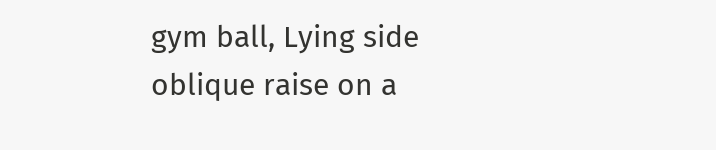gym ball, Lying side oblique raise on a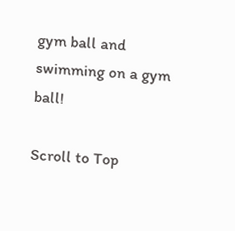gym ball and swimming on a gym ball!

Scroll to Top